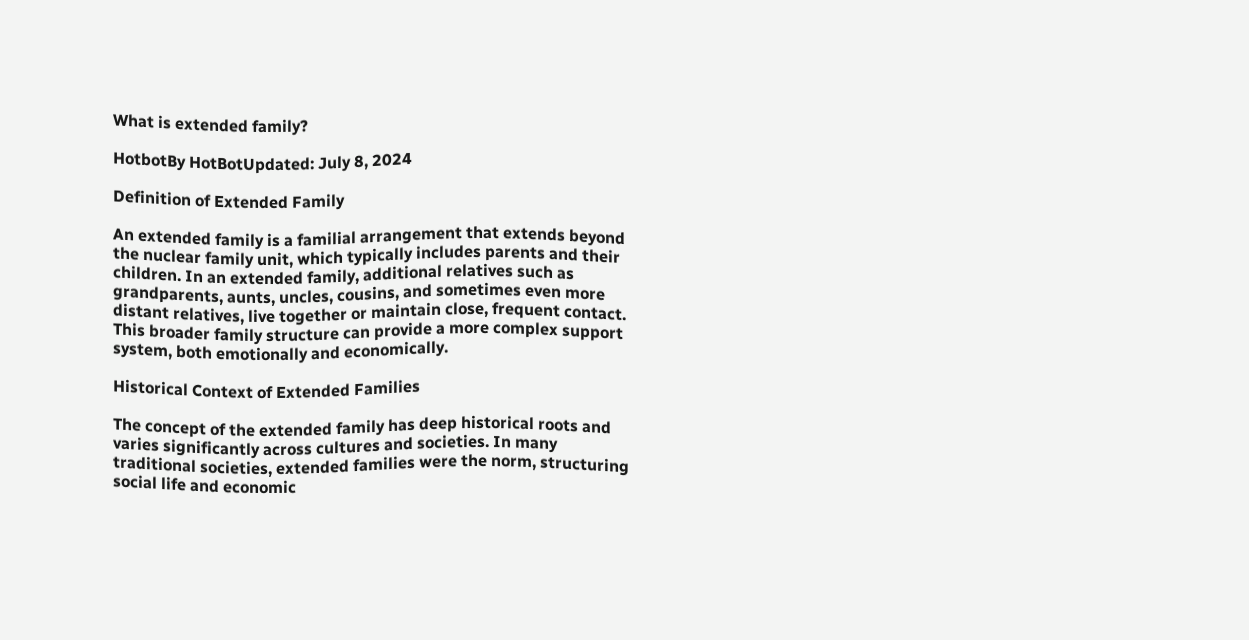What is extended family?

HotbotBy HotBotUpdated: July 8, 2024

Definition of Extended Family

An extended family is a familial arrangement that extends beyond the nuclear family unit, which typically includes parents and their children. In an extended family, additional relatives such as grandparents, aunts, uncles, cousins, and sometimes even more distant relatives, live together or maintain close, frequent contact. This broader family structure can provide a more complex support system, both emotionally and economically.

Historical Context of Extended Families

The concept of the extended family has deep historical roots and varies significantly across cultures and societies. In many traditional societies, extended families were the norm, structuring social life and economic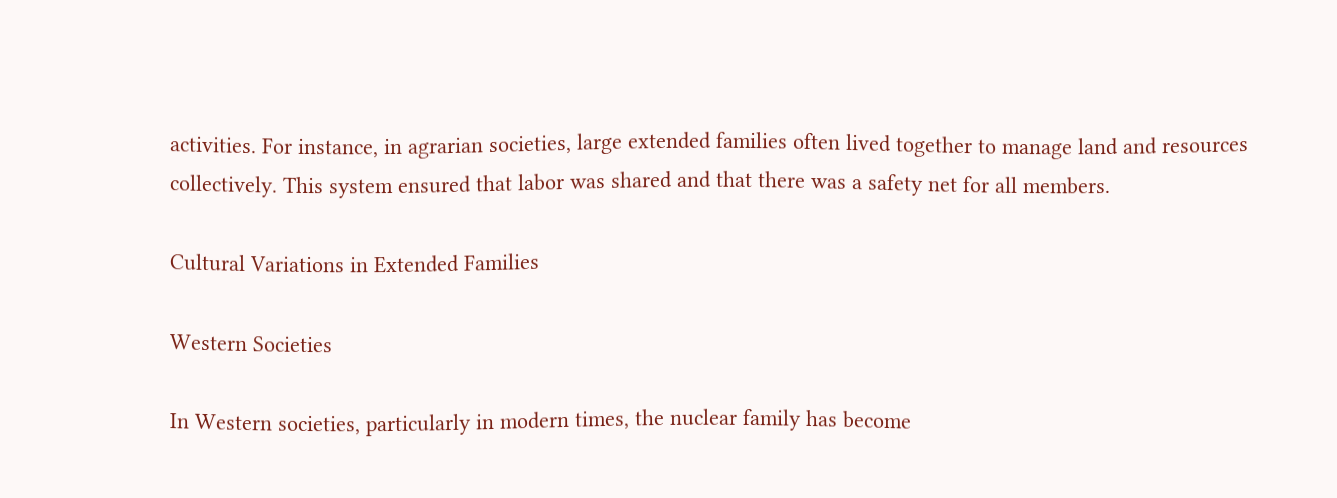activities. For instance, in agrarian societies, large extended families often lived together to manage land and resources collectively. This system ensured that labor was shared and that there was a safety net for all members.

Cultural Variations in Extended Families

Western Societies

In Western societies, particularly in modern times, the nuclear family has become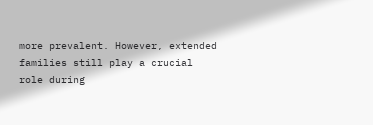more prevalent. However, extended families still play a crucial role during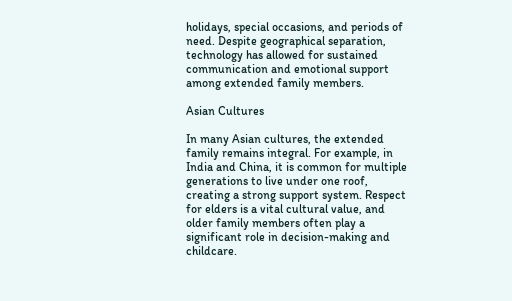holidays, special occasions, and periods of need. Despite geographical separation, technology has allowed for sustained communication and emotional support among extended family members.

Asian Cultures

In many Asian cultures, the extended family remains integral. For example, in India and China, it is common for multiple generations to live under one roof, creating a strong support system. Respect for elders is a vital cultural value, and older family members often play a significant role in decision-making and childcare.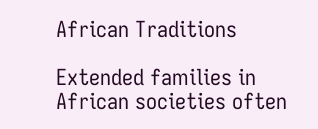African Traditions

Extended families in African societies often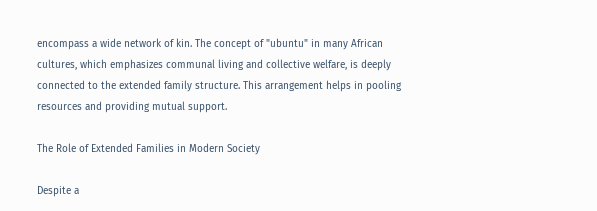encompass a wide network of kin. The concept of "ubuntu" in many African cultures, which emphasizes communal living and collective welfare, is deeply connected to the extended family structure. This arrangement helps in pooling resources and providing mutual support.

The Role of Extended Families in Modern Society

Despite a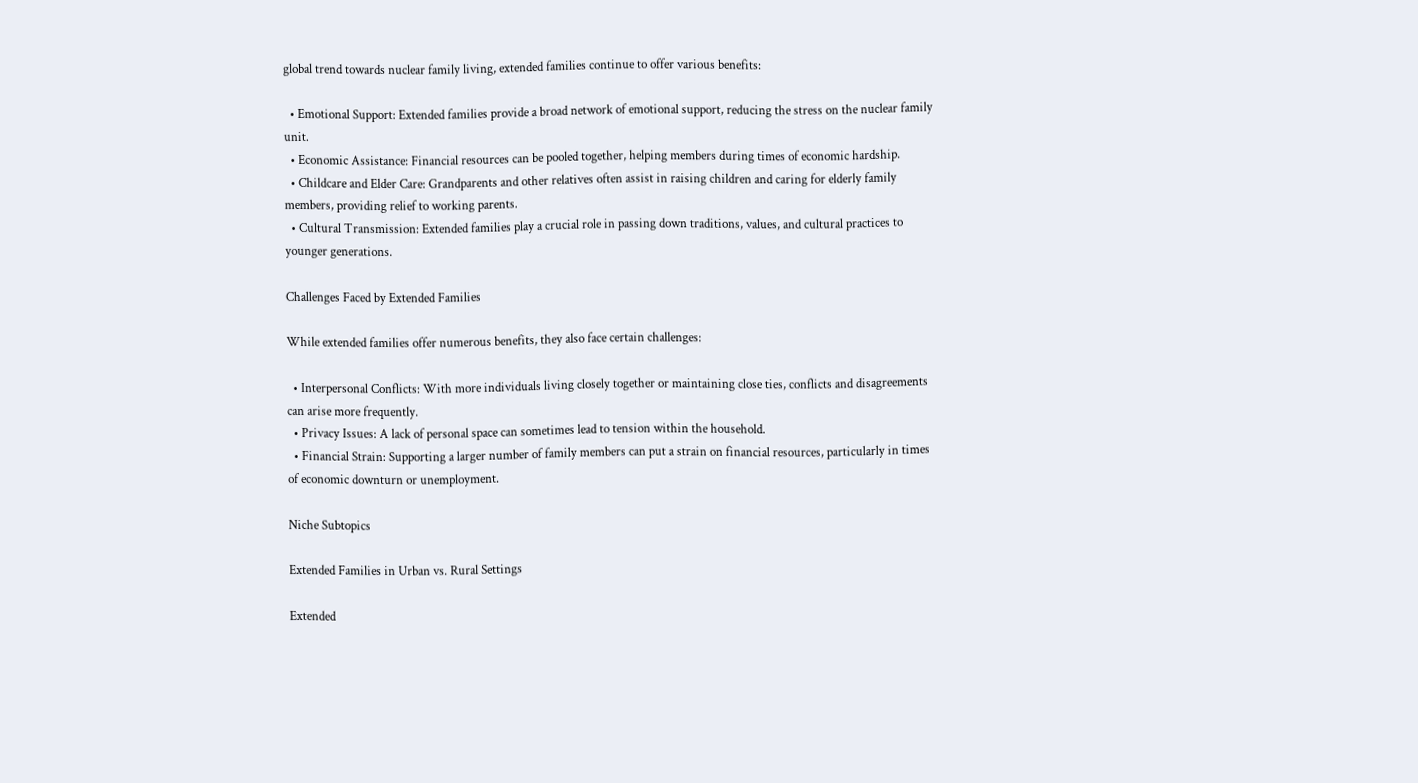global trend towards nuclear family living, extended families continue to offer various benefits:

  • Emotional Support: Extended families provide a broad network of emotional support, reducing the stress on the nuclear family unit.
  • Economic Assistance: Financial resources can be pooled together, helping members during times of economic hardship.
  • Childcare and Elder Care: Grandparents and other relatives often assist in raising children and caring for elderly family members, providing relief to working parents.
  • Cultural Transmission: Extended families play a crucial role in passing down traditions, values, and cultural practices to younger generations.

Challenges Faced by Extended Families

While extended families offer numerous benefits, they also face certain challenges:

  • Interpersonal Conflicts: With more individuals living closely together or maintaining close ties, conflicts and disagreements can arise more frequently.
  • Privacy Issues: A lack of personal space can sometimes lead to tension within the household.
  • Financial Strain: Supporting a larger number of family members can put a strain on financial resources, particularly in times of economic downturn or unemployment.

Niche Subtopics

Extended Families in Urban vs. Rural Settings

Extended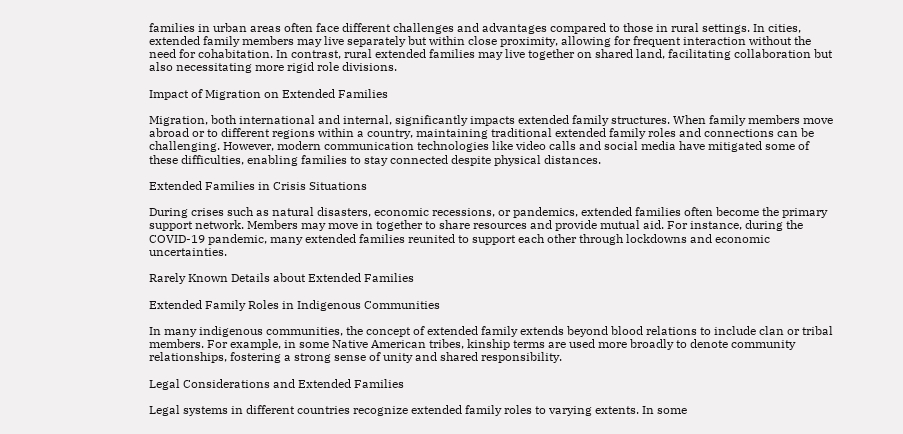families in urban areas often face different challenges and advantages compared to those in rural settings. In cities, extended family members may live separately but within close proximity, allowing for frequent interaction without the need for cohabitation. In contrast, rural extended families may live together on shared land, facilitating collaboration but also necessitating more rigid role divisions.

Impact of Migration on Extended Families

Migration, both international and internal, significantly impacts extended family structures. When family members move abroad or to different regions within a country, maintaining traditional extended family roles and connections can be challenging. However, modern communication technologies like video calls and social media have mitigated some of these difficulties, enabling families to stay connected despite physical distances.

Extended Families in Crisis Situations

During crises such as natural disasters, economic recessions, or pandemics, extended families often become the primary support network. Members may move in together to share resources and provide mutual aid. For instance, during the COVID-19 pandemic, many extended families reunited to support each other through lockdowns and economic uncertainties.

Rarely Known Details about Extended Families

Extended Family Roles in Indigenous Communities

In many indigenous communities, the concept of extended family extends beyond blood relations to include clan or tribal members. For example, in some Native American tribes, kinship terms are used more broadly to denote community relationships, fostering a strong sense of unity and shared responsibility.

Legal Considerations and Extended Families

Legal systems in different countries recognize extended family roles to varying extents. In some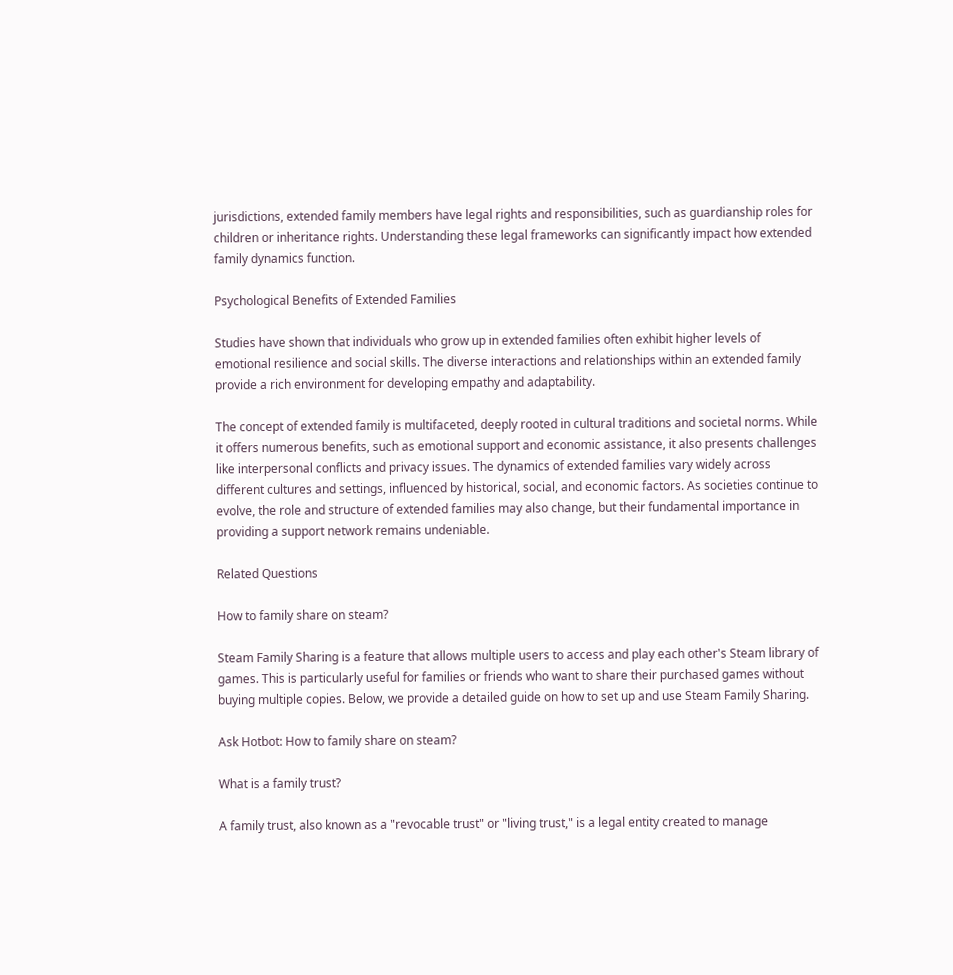jurisdictions, extended family members have legal rights and responsibilities, such as guardianship roles for children or inheritance rights. Understanding these legal frameworks can significantly impact how extended family dynamics function.

Psychological Benefits of Extended Families

Studies have shown that individuals who grow up in extended families often exhibit higher levels of emotional resilience and social skills. The diverse interactions and relationships within an extended family provide a rich environment for developing empathy and adaptability.

The concept of extended family is multifaceted, deeply rooted in cultural traditions and societal norms. While it offers numerous benefits, such as emotional support and economic assistance, it also presents challenges like interpersonal conflicts and privacy issues. The dynamics of extended families vary widely across different cultures and settings, influenced by historical, social, and economic factors. As societies continue to evolve, the role and structure of extended families may also change, but their fundamental importance in providing a support network remains undeniable.

Related Questions

How to family share on steam?

Steam Family Sharing is a feature that allows multiple users to access and play each other's Steam library of games. This is particularly useful for families or friends who want to share their purchased games without buying multiple copies. Below, we provide a detailed guide on how to set up and use Steam Family Sharing.

Ask Hotbot: How to family share on steam?

What is a family trust?

A family trust, also known as a "revocable trust" or "living trust," is a legal entity created to manage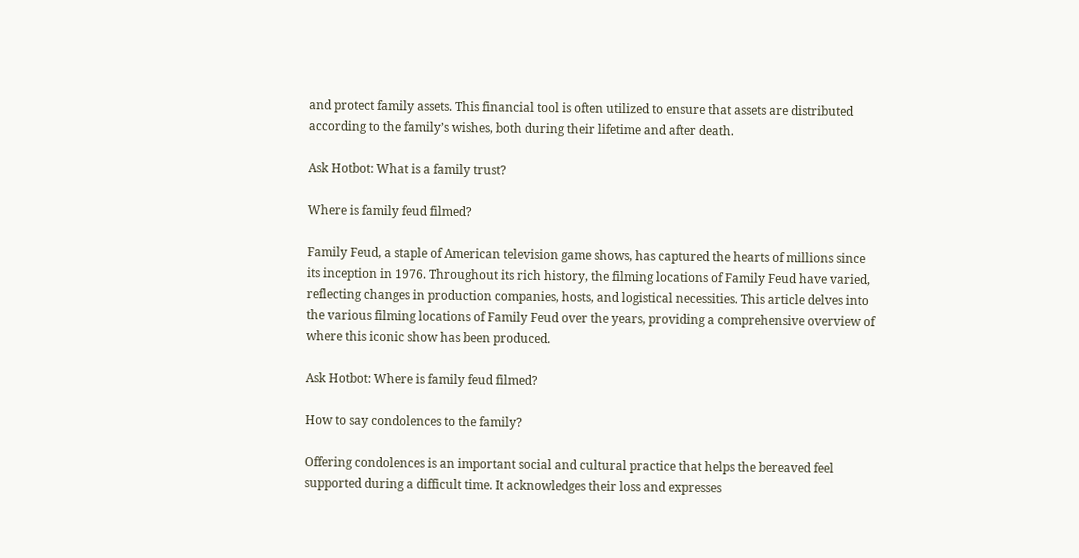and protect family assets. This financial tool is often utilized to ensure that assets are distributed according to the family’s wishes, both during their lifetime and after death.

Ask Hotbot: What is a family trust?

Where is family feud filmed?

Family Feud, a staple of American television game shows, has captured the hearts of millions since its inception in 1976. Throughout its rich history, the filming locations of Family Feud have varied, reflecting changes in production companies, hosts, and logistical necessities. This article delves into the various filming locations of Family Feud over the years, providing a comprehensive overview of where this iconic show has been produced.

Ask Hotbot: Where is family feud filmed?

How to say condolences to the family?

Offering condolences is an important social and cultural practice that helps the bereaved feel supported during a difficult time. It acknowledges their loss and expresses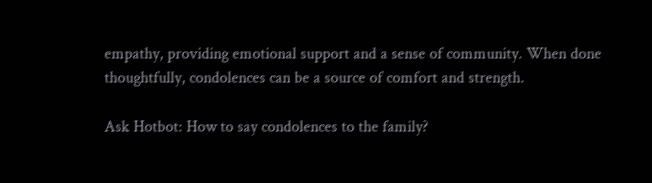empathy, providing emotional support and a sense of community. When done thoughtfully, condolences can be a source of comfort and strength.

Ask Hotbot: How to say condolences to the family?